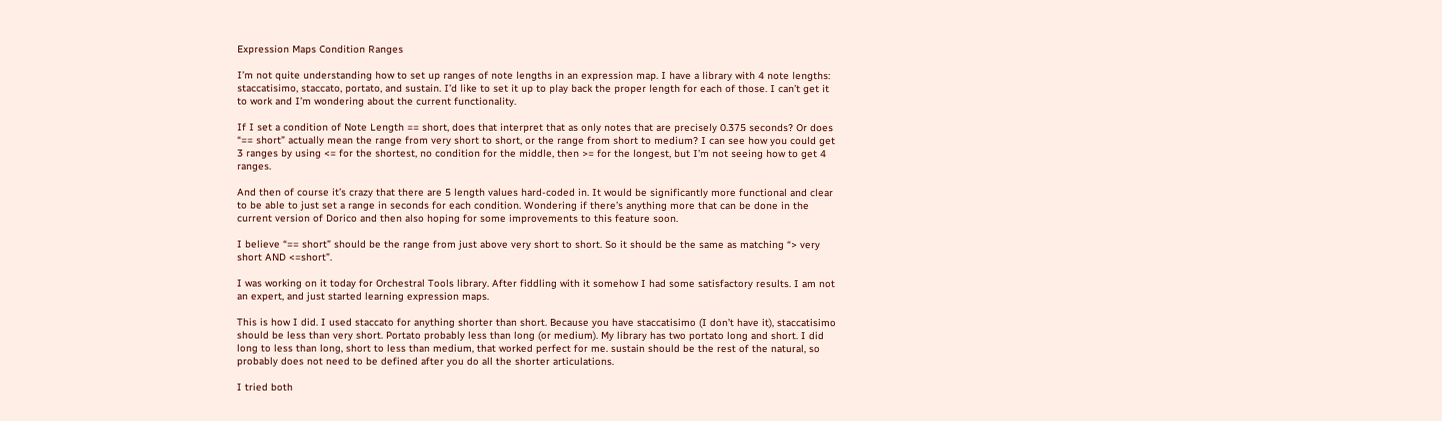Expression Maps Condition Ranges

I’m not quite understanding how to set up ranges of note lengths in an expression map. I have a library with 4 note lengths: staccatisimo, staccato, portato, and sustain. I’d like to set it up to play back the proper length for each of those. I can’t get it to work and I’m wondering about the current functionality.

If I set a condition of Note Length == short, does that interpret that as only notes that are precisely 0.375 seconds? Or does “== short” actually mean the range from very short to short, or the range from short to medium? I can see how you could get 3 ranges by using <= for the shortest, no condition for the middle, then >= for the longest, but I’m not seeing how to get 4 ranges.

And then of course it’s crazy that there are 5 length values hard-coded in. It would be significantly more functional and clear to be able to just set a range in seconds for each condition. Wondering if there’s anything more that can be done in the current version of Dorico and then also hoping for some improvements to this feature soon.

I believe “== short” should be the range from just above very short to short. So it should be the same as matching “> very short AND <=short”.

I was working on it today for Orchestral Tools library. After fiddling with it somehow I had some satisfactory results. I am not an expert, and just started learning expression maps.

This is how I did. I used staccato for anything shorter than short. Because you have staccatisimo (I don’t have it), staccatisimo should be less than very short. Portato probably less than long (or medium). My library has two portato long and short. I did long to less than long, short to less than medium, that worked perfect for me. sustain should be the rest of the natural, so probably does not need to be defined after you do all the shorter articulations.

I tried both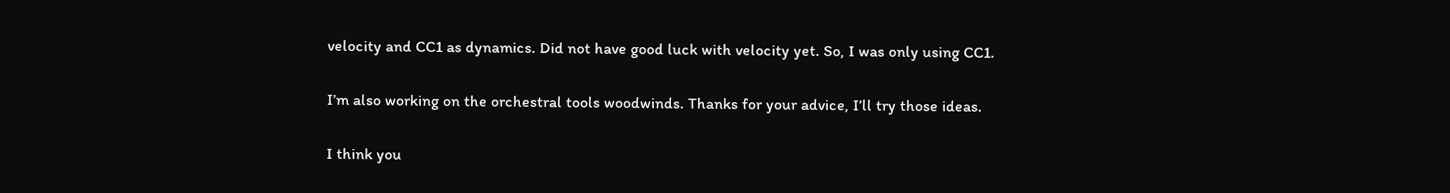velocity and CC1 as dynamics. Did not have good luck with velocity yet. So, I was only using CC1.

I’m also working on the orchestral tools woodwinds. Thanks for your advice, I’ll try those ideas.

I think you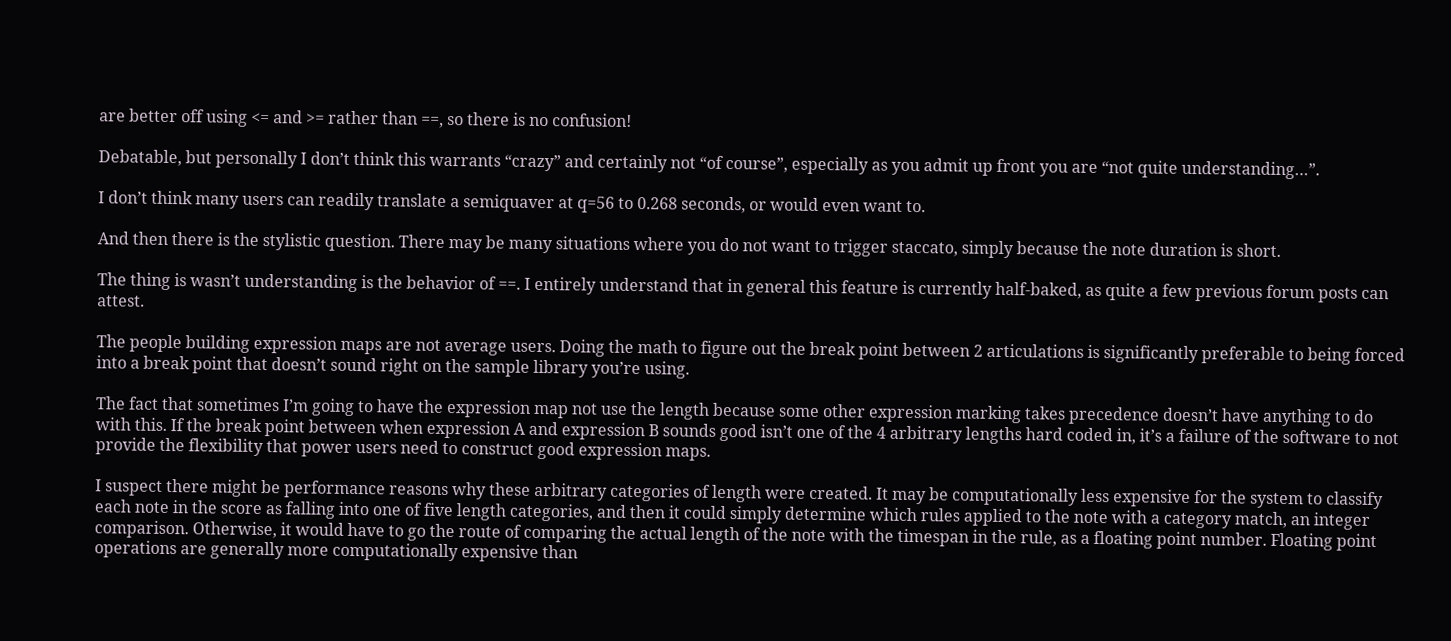are better off using <= and >= rather than ==, so there is no confusion!

Debatable, but personally I don’t think this warrants “crazy” and certainly not “of course”, especially as you admit up front you are “not quite understanding…”.

I don’t think many users can readily translate a semiquaver at q=56 to 0.268 seconds, or would even want to.

And then there is the stylistic question. There may be many situations where you do not want to trigger staccato, simply because the note duration is short.

The thing is wasn’t understanding is the behavior of ==. I entirely understand that in general this feature is currently half-baked, as quite a few previous forum posts can attest.

The people building expression maps are not average users. Doing the math to figure out the break point between 2 articulations is significantly preferable to being forced into a break point that doesn’t sound right on the sample library you’re using.

The fact that sometimes I’m going to have the expression map not use the length because some other expression marking takes precedence doesn’t have anything to do with this. If the break point between when expression A and expression B sounds good isn’t one of the 4 arbitrary lengths hard coded in, it’s a failure of the software to not provide the flexibility that power users need to construct good expression maps.

I suspect there might be performance reasons why these arbitrary categories of length were created. It may be computationally less expensive for the system to classify each note in the score as falling into one of five length categories, and then it could simply determine which rules applied to the note with a category match, an integer comparison. Otherwise, it would have to go the route of comparing the actual length of the note with the timespan in the rule, as a floating point number. Floating point operations are generally more computationally expensive than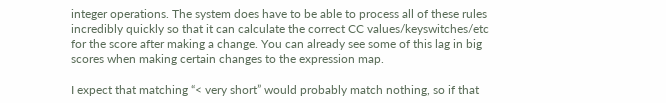integer operations. The system does have to be able to process all of these rules incredibly quickly so that it can calculate the correct CC values/keyswitches/etc for the score after making a change. You can already see some of this lag in big scores when making certain changes to the expression map.

I expect that matching “< very short” would probably match nothing, so if that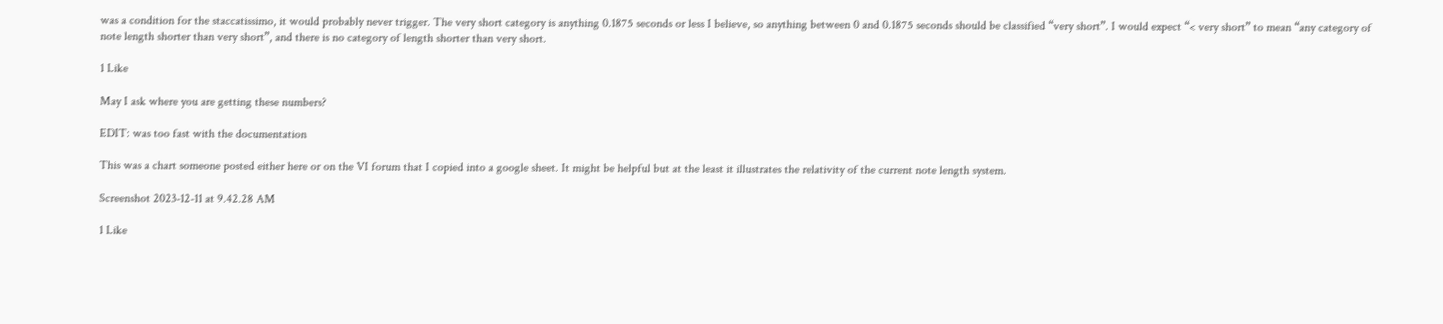was a condition for the staccatissimo, it would probably never trigger. The very short category is anything 0.1875 seconds or less I believe, so anything between 0 and 0.1875 seconds should be classified “very short”. I would expect “< very short” to mean “any category of note length shorter than very short”, and there is no category of length shorter than very short.

1 Like

May I ask where you are getting these numbers?

EDIT: was too fast with the documentation

This was a chart someone posted either here or on the VI forum that I copied into a google sheet. It might be helpful but at the least it illustrates the relativity of the current note length system.

Screenshot 2023-12-11 at 9.42.28 AM

1 Like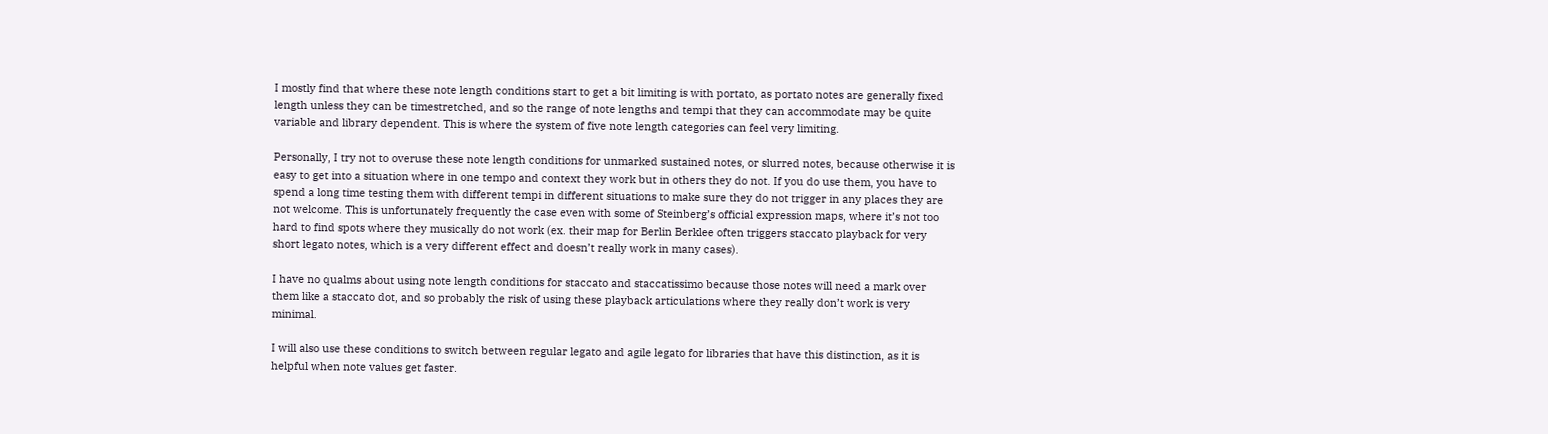I mostly find that where these note length conditions start to get a bit limiting is with portato, as portato notes are generally fixed length unless they can be timestretched, and so the range of note lengths and tempi that they can accommodate may be quite variable and library dependent. This is where the system of five note length categories can feel very limiting.

Personally, I try not to overuse these note length conditions for unmarked sustained notes, or slurred notes, because otherwise it is easy to get into a situation where in one tempo and context they work but in others they do not. If you do use them, you have to spend a long time testing them with different tempi in different situations to make sure they do not trigger in any places they are not welcome. This is unfortunately frequently the case even with some of Steinberg’s official expression maps, where it’s not too hard to find spots where they musically do not work (ex. their map for Berlin Berklee often triggers staccato playback for very short legato notes, which is a very different effect and doesn’t really work in many cases).

I have no qualms about using note length conditions for staccato and staccatissimo because those notes will need a mark over them like a staccato dot, and so probably the risk of using these playback articulations where they really don’t work is very minimal.

I will also use these conditions to switch between regular legato and agile legato for libraries that have this distinction, as it is helpful when note values get faster.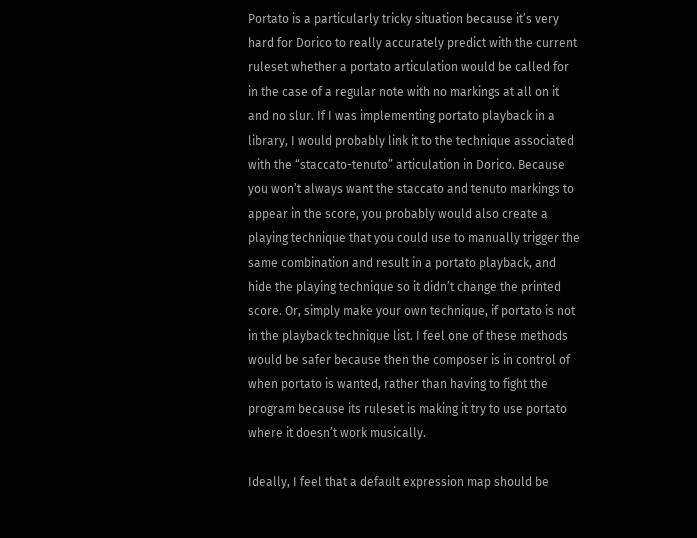Portato is a particularly tricky situation because it’s very hard for Dorico to really accurately predict with the current ruleset whether a portato articulation would be called for in the case of a regular note with no markings at all on it and no slur. If I was implementing portato playback in a library, I would probably link it to the technique associated with the “staccato-tenuto” articulation in Dorico. Because you won’t always want the staccato and tenuto markings to appear in the score, you probably would also create a playing technique that you could use to manually trigger the same combination and result in a portato playback, and hide the playing technique so it didn’t change the printed score. Or, simply make your own technique, if portato is not in the playback technique list. I feel one of these methods would be safer because then the composer is in control of when portato is wanted, rather than having to fight the program because its ruleset is making it try to use portato where it doesn’t work musically.

Ideally, I feel that a default expression map should be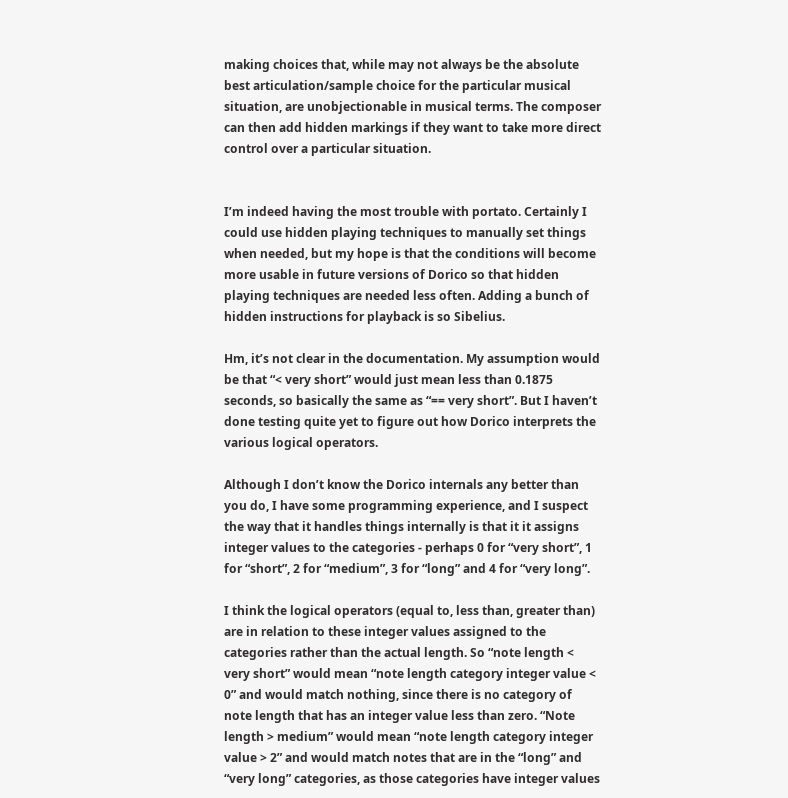making choices that, while may not always be the absolute best articulation/sample choice for the particular musical situation, are unobjectionable in musical terms. The composer can then add hidden markings if they want to take more direct control over a particular situation.


I’m indeed having the most trouble with portato. Certainly I could use hidden playing techniques to manually set things when needed, but my hope is that the conditions will become more usable in future versions of Dorico so that hidden playing techniques are needed less often. Adding a bunch of hidden instructions for playback is so Sibelius.

Hm, it’s not clear in the documentation. My assumption would be that “< very short” would just mean less than 0.1875 seconds, so basically the same as “== very short”. But I haven’t done testing quite yet to figure out how Dorico interprets the various logical operators.

Although I don’t know the Dorico internals any better than you do, I have some programming experience, and I suspect the way that it handles things internally is that it it assigns integer values to the categories - perhaps 0 for “very short”, 1 for “short”, 2 for “medium”, 3 for “long” and 4 for “very long”.

I think the logical operators (equal to, less than, greater than) are in relation to these integer values assigned to the categories rather than the actual length. So “note length < very short” would mean “note length category integer value < 0” and would match nothing, since there is no category of note length that has an integer value less than zero. “Note length > medium” would mean “note length category integer value > 2” and would match notes that are in the “long” and “very long” categories, as those categories have integer values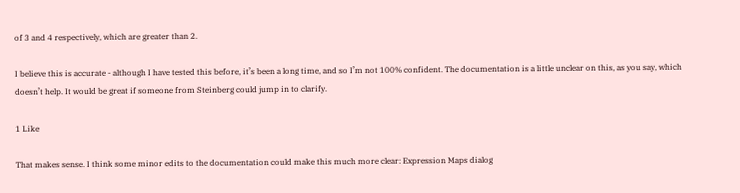of 3 and 4 respectively, which are greater than 2.

I believe this is accurate - although I have tested this before, it’s been a long time, and so I’m not 100% confident. The documentation is a little unclear on this, as you say, which doesn’t help. It would be great if someone from Steinberg could jump in to clarify.

1 Like

That makes sense. I think some minor edits to the documentation could make this much more clear: Expression Maps dialog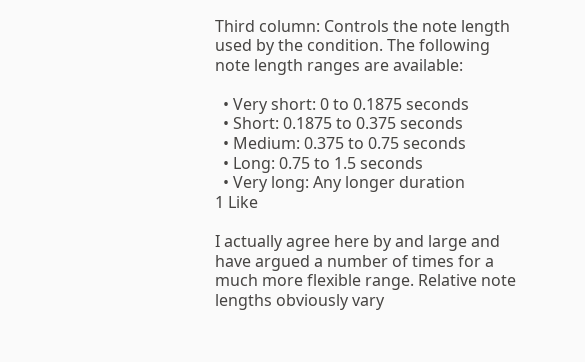Third column: Controls the note length used by the condition. The following note length ranges are available:

  • Very short: 0 to 0.1875 seconds
  • Short: 0.1875 to 0.375 seconds
  • Medium: 0.375 to 0.75 seconds
  • Long: 0.75 to 1.5 seconds
  • Very long: Any longer duration
1 Like

I actually agree here by and large and have argued a number of times for a much more flexible range. Relative note lengths obviously vary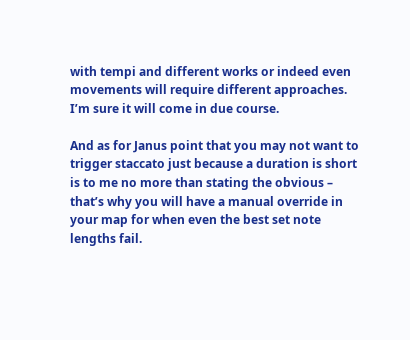with tempi and different works or indeed even movements will require different approaches. I’m sure it will come in due course.

And as for Janus point that you may not want to trigger staccato just because a duration is short is to me no more than stating the obvious – that’s why you will have a manual override in your map for when even the best set note lengths fail.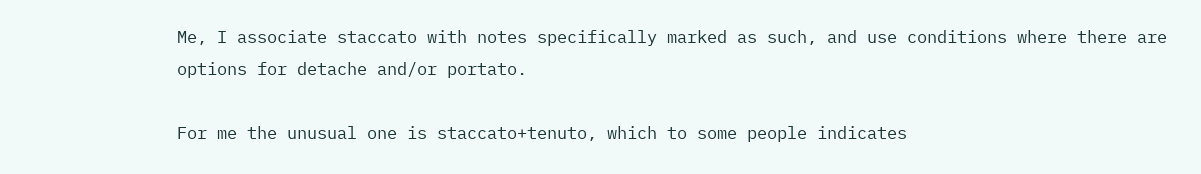Me, I associate staccato with notes specifically marked as such, and use conditions where there are options for detache and/or portato.

For me the unusual one is staccato+tenuto, which to some people indicates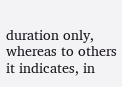duration only, whereas to others it indicates, in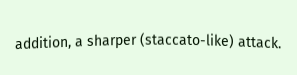addition, a sharper (staccato-like) attack.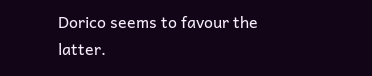Dorico seems to favour the latter.